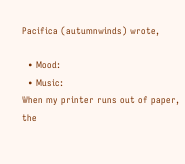Pacifica (autumnwinds) wrote,

  • Mood:
  • Music:
When my printer runs out of paper, the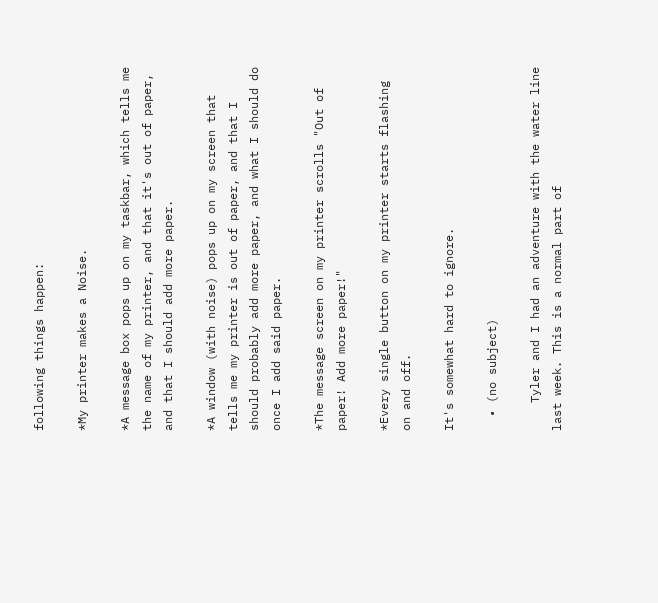following things happen:

*My printer makes a Noise.

*A message box pops up on my taskbar, which tells me the name of my printer, and that it's out of paper, and that I should add more paper.

*A window (with noise) pops up on my screen that tells me my printer is out of paper, and that I should probably add more paper, and what I should do once I add said paper.

*The message screen on my printer scrolls "Out of paper! Add more paper!"

*Every single button on my printer starts flashing on and off.

It's somewhat hard to ignore.

  • (no subject)

    Tyler and I had an adventure with the water line last week. This is a normal part of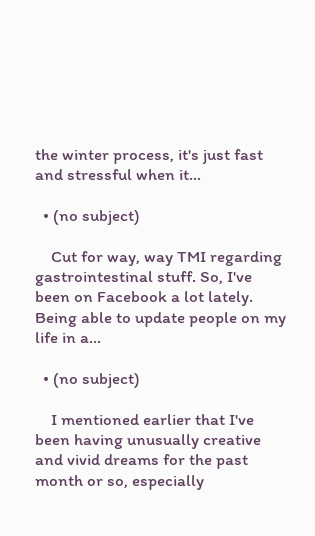the winter process, it's just fast and stressful when it…

  • (no subject)

    Cut for way, way TMI regarding gastrointestinal stuff. So, I've been on Facebook a lot lately. Being able to update people on my life in a…

  • (no subject)

    I mentioned earlier that I've been having unusually creative and vivid dreams for the past month or so, especially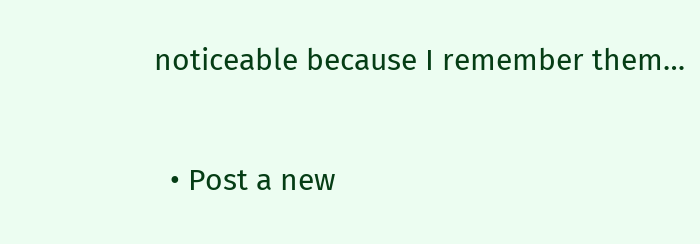noticeable because I remember them…

  • Post a new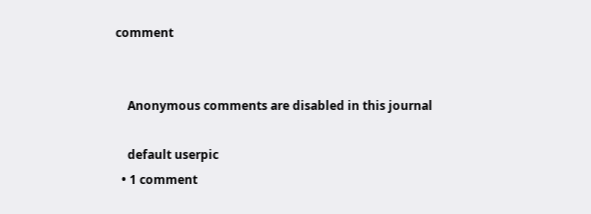comment


    Anonymous comments are disabled in this journal

    default userpic
  • 1 comment